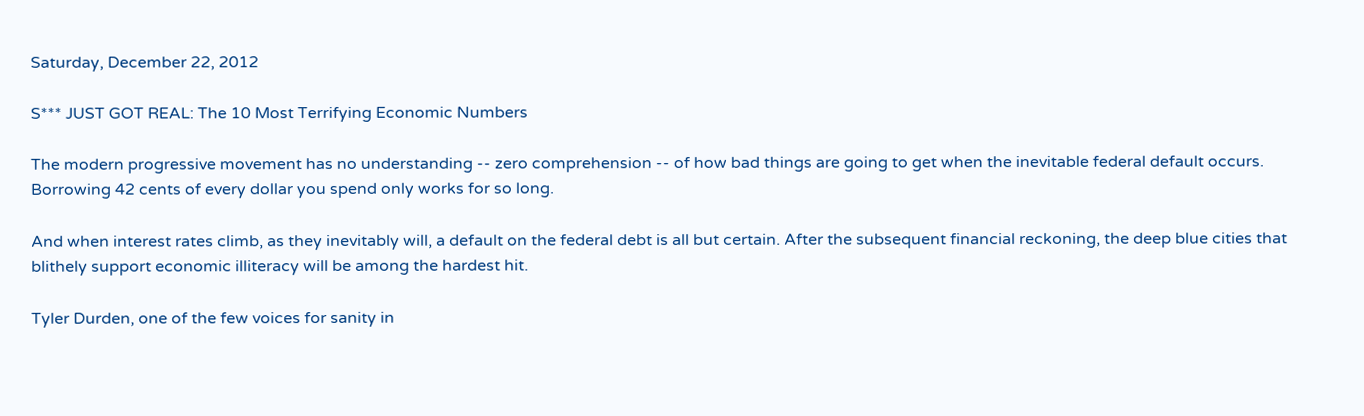Saturday, December 22, 2012

S*** JUST GOT REAL: The 10 Most Terrifying Economic Numbers

The modern progressive movement has no understanding -- zero comprehension -- of how bad things are going to get when the inevitable federal default occurs. Borrowing 42 cents of every dollar you spend only works for so long.

And when interest rates climb, as they inevitably will, a default on the federal debt is all but certain. After the subsequent financial reckoning, the deep blue cities that blithely support economic illiteracy will be among the hardest hit.

Tyler Durden, one of the few voices for sanity in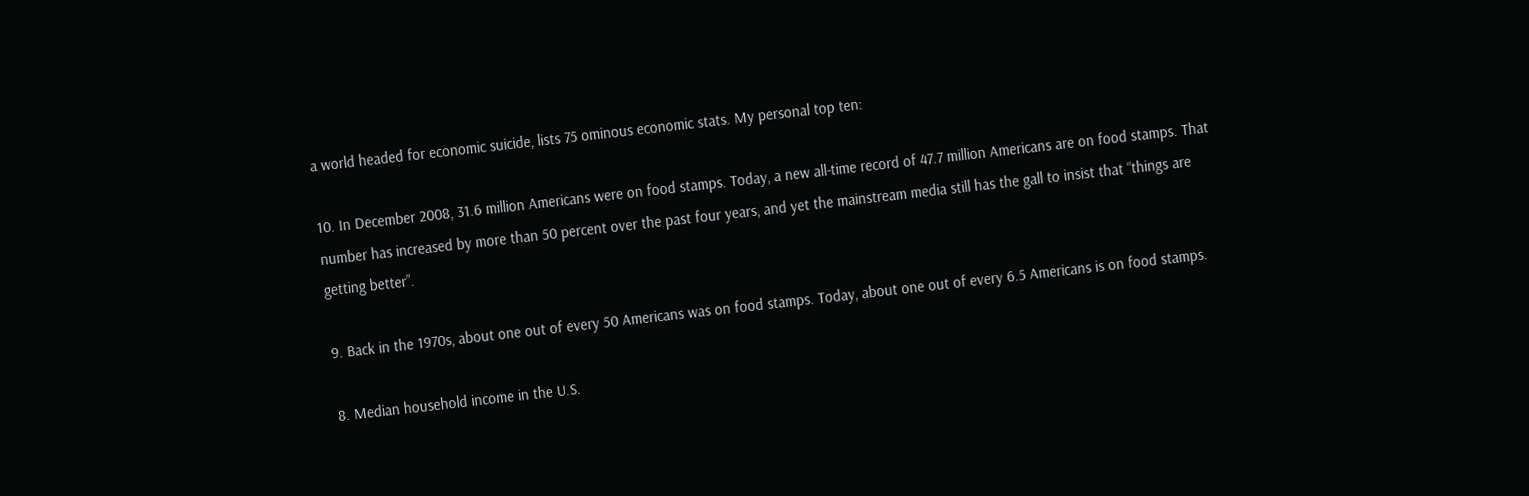a world headed for economic suicide, lists 75 ominous economic stats. My personal top ten:

10. In December 2008, 31.6 million Americans were on food stamps. Today, a new all-time record of 47.7 million Americans are on food stamps. That number has increased by more than 50 percent over the past four years, and yet the mainstream media still has the gall to insist that “things are getting better”.

9. Back in the 1970s, about one out of every 50 Americans was on food stamps. Today, about one out of every 6.5 Americans is on food stamps.

8. Median household income in the U.S.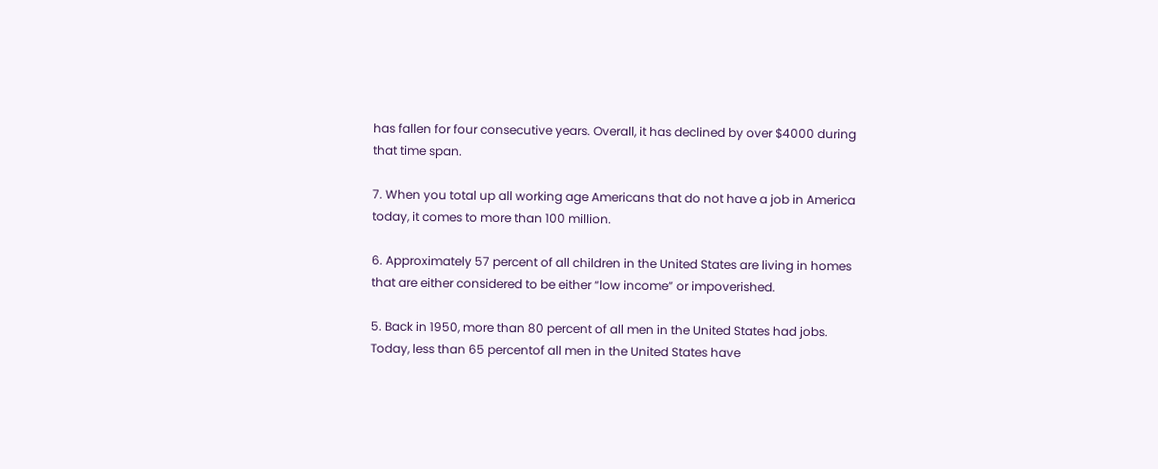has fallen for four consecutive years. Overall, it has declined by over $4000 during that time span.

7. When you total up all working age Americans that do not have a job in America today, it comes to more than 100 million.

6. Approximately 57 percent of all children in the United States are living in homes that are either considered to be either “low income” or impoverished.

5. Back in 1950, more than 80 percent of all men in the United States had jobs. Today, less than 65 percentof all men in the United States have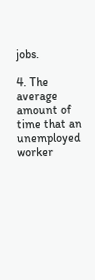jobs.

4. The average amount of time that an unemployed worker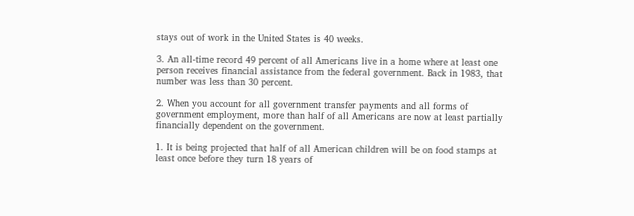stays out of work in the United States is 40 weeks.

3. An all-time record 49 percent of all Americans live in a home where at least one person receives financial assistance from the federal government. Back in 1983, that number was less than 30 percent.

2. When you account for all government transfer payments and all forms of government employment, more than half of all Americans are now at least partially financially dependent on the government.

1. It is being projected that half of all American children will be on food stamps at least once before they turn 18 years of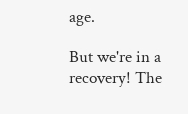age.

But we're in a recovery! The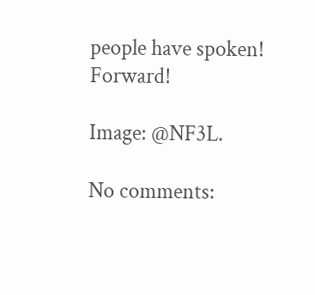people have spoken! Forward!

Image: @NF3L.

No comments: